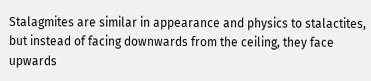Stalagmites are similar in appearance and physics to stalactites, but instead of facing downwards from the ceiling, they face upwards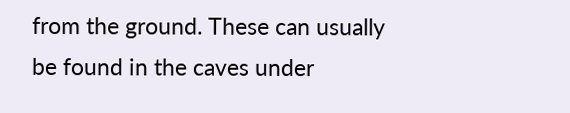from the ground. These can usually be found in the caves under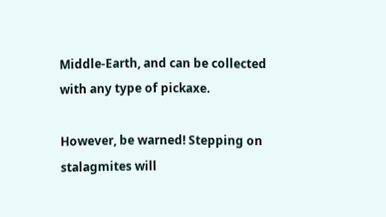Middle-Earth, and can be collected with any type of pickaxe.

However, be warned! Stepping on stalagmites will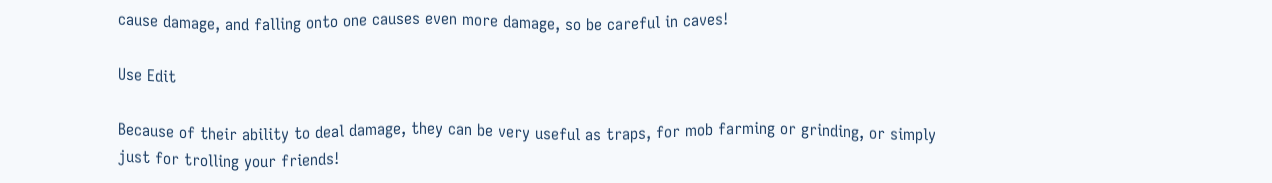cause damage, and falling onto one causes even more damage, so be careful in caves!

Use Edit

Because of their ability to deal damage, they can be very useful as traps, for mob farming or grinding, or simply just for trolling your friends!